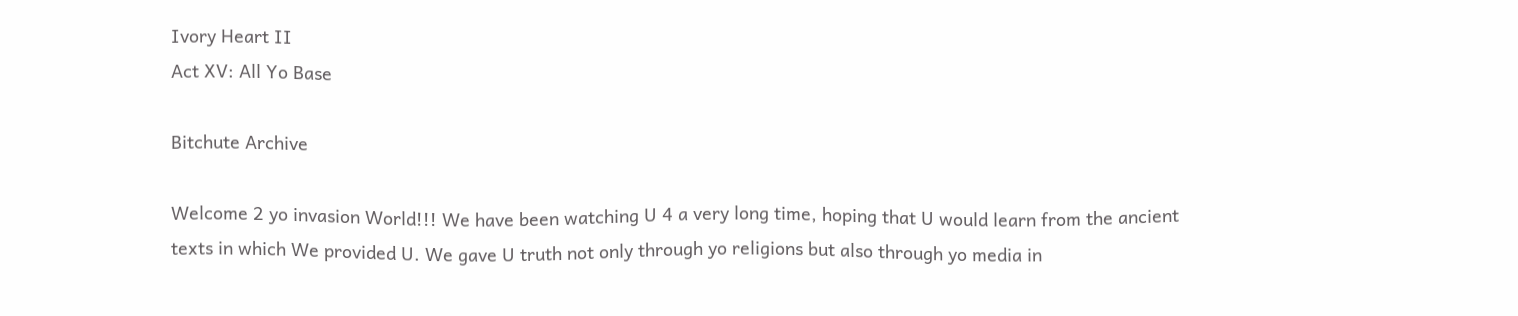Ivory Heart II
Act XV: All Yo Base

Bitchute Archive

Welcome 2 yo invasion World!!! We have been watching U 4 a very long time, hoping that U would learn from the ancient texts in which We provided U. We gave U truth not only through yo religions but also through yo media in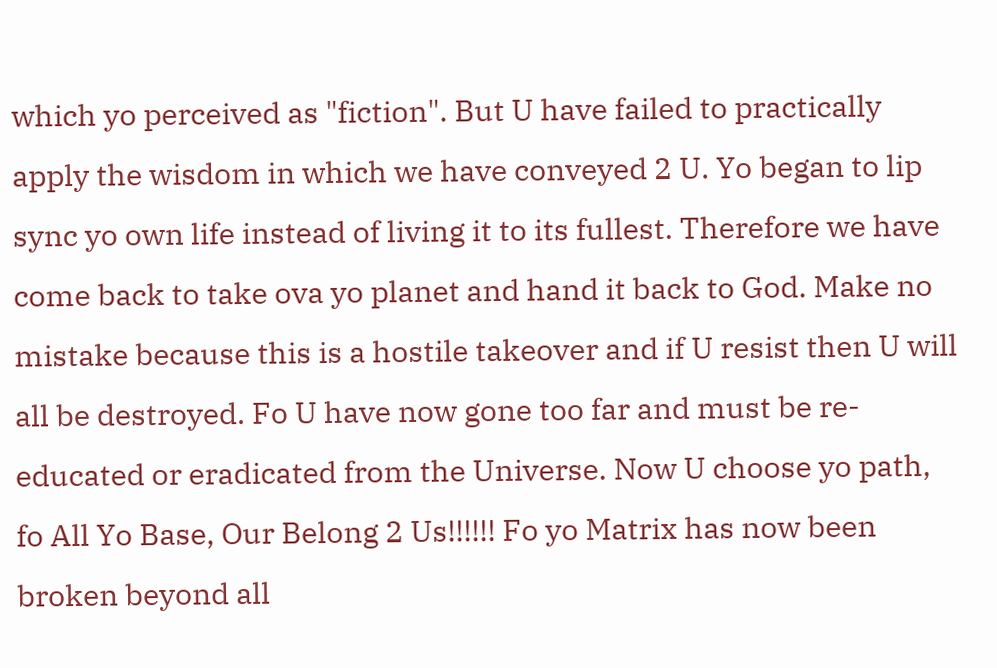which yo perceived as "fiction". But U have failed to practically apply the wisdom in which we have conveyed 2 U. Yo began to lip sync yo own life instead of living it to its fullest. Therefore we have come back to take ova yo planet and hand it back to God. Make no mistake because this is a hostile takeover and if U resist then U will all be destroyed. Fo U have now gone too far and must be re-educated or eradicated from the Universe. Now U choose yo path, fo All Yo Base, Our Belong 2 Us!!!!!! Fo yo Matrix has now been broken beyond all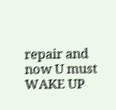repair and now U must WAKE UP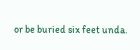or be buried six feet unda.